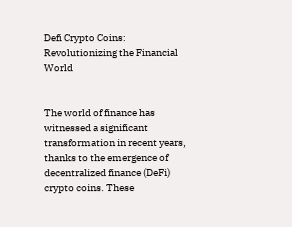Defi Crypto Coins: Revolutionizing the Financial World


The world of finance has witnessed a significant transformation in recent years, thanks to the emergence of decentralized finance (DeFi) crypto coins. These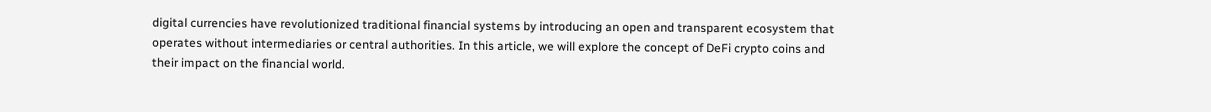digital currencies have revolutionized traditional financial systems by introducing an open and transparent ecosystem that operates without intermediaries or central authorities. In this article, we will explore the concept of DeFi crypto coins and their impact on the financial world.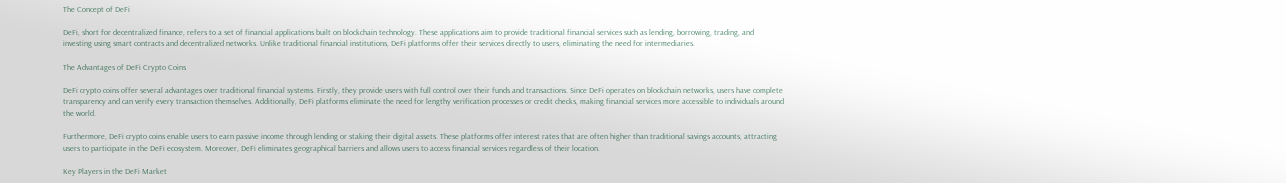The Concept of DeFi

DeFi, short for decentralized finance, refers to a set of financial applications built on blockchain technology. These applications aim to provide traditional financial services such as lending, borrowing, trading, and investing using smart contracts and decentralized networks. Unlike traditional financial institutions, DeFi platforms offer their services directly to users, eliminating the need for intermediaries.

The Advantages of DeFi Crypto Coins

DeFi crypto coins offer several advantages over traditional financial systems. Firstly, they provide users with full control over their funds and transactions. Since DeFi operates on blockchain networks, users have complete transparency and can verify every transaction themselves. Additionally, DeFi platforms eliminate the need for lengthy verification processes or credit checks, making financial services more accessible to individuals around the world.

Furthermore, DeFi crypto coins enable users to earn passive income through lending or staking their digital assets. These platforms offer interest rates that are often higher than traditional savings accounts, attracting users to participate in the DeFi ecosystem. Moreover, DeFi eliminates geographical barriers and allows users to access financial services regardless of their location.

Key Players in the DeFi Market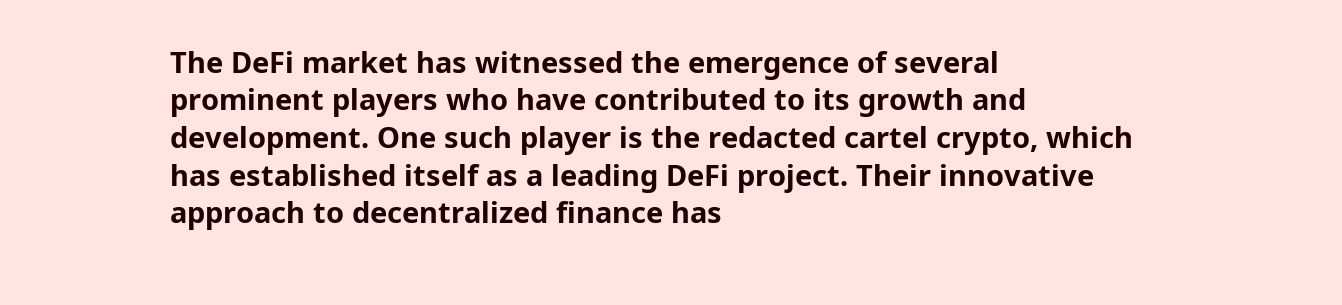The DeFi market has witnessed the emergence of several prominent players who have contributed to its growth and development. One such player is the redacted cartel crypto, which has established itself as a leading DeFi project. Their innovative approach to decentralized finance has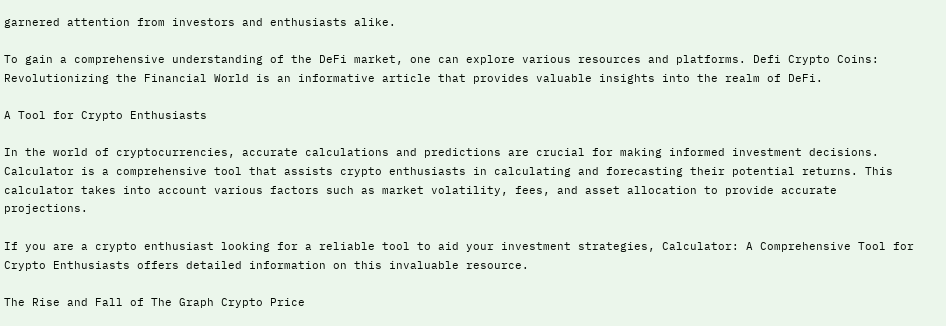garnered attention from investors and enthusiasts alike.

To gain a comprehensive understanding of the DeFi market, one can explore various resources and platforms. Defi Crypto Coins: Revolutionizing the Financial World is an informative article that provides valuable insights into the realm of DeFi.

A Tool for Crypto Enthusiasts

In the world of cryptocurrencies, accurate calculations and predictions are crucial for making informed investment decisions. Calculator is a comprehensive tool that assists crypto enthusiasts in calculating and forecasting their potential returns. This calculator takes into account various factors such as market volatility, fees, and asset allocation to provide accurate projections.

If you are a crypto enthusiast looking for a reliable tool to aid your investment strategies, Calculator: A Comprehensive Tool for Crypto Enthusiasts offers detailed information on this invaluable resource.

The Rise and Fall of The Graph Crypto Price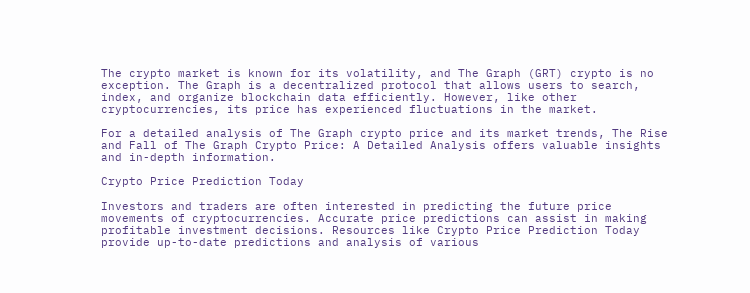The crypto market is known for its volatility, and The Graph (GRT) crypto is no exception. The Graph is a decentralized protocol that allows users to search, index, and organize blockchain data efficiently. However, like other cryptocurrencies, its price has experienced fluctuations in the market.

For a detailed analysis of The Graph crypto price and its market trends, The Rise and Fall of The Graph Crypto Price: A Detailed Analysis offers valuable insights and in-depth information.

Crypto Price Prediction Today

Investors and traders are often interested in predicting the future price movements of cryptocurrencies. Accurate price predictions can assist in making profitable investment decisions. Resources like Crypto Price Prediction Today provide up-to-date predictions and analysis of various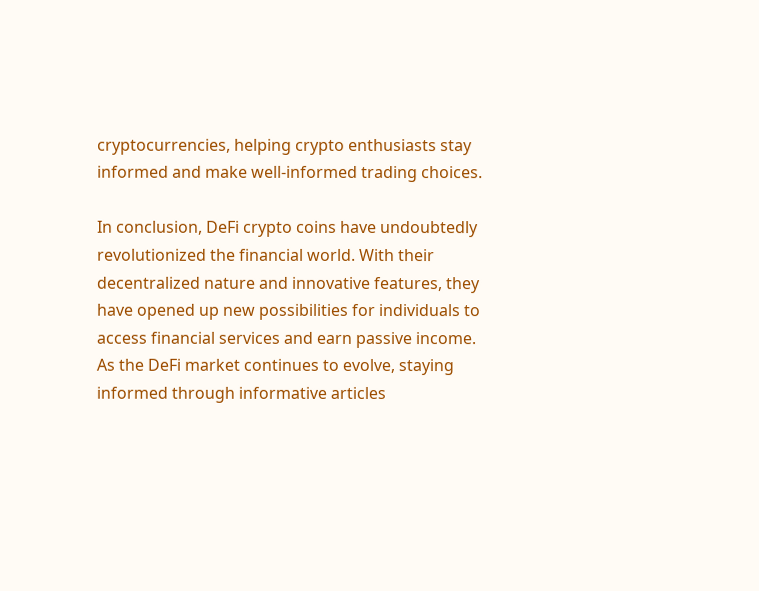cryptocurrencies, helping crypto enthusiasts stay informed and make well-informed trading choices.

In conclusion, DeFi crypto coins have undoubtedly revolutionized the financial world. With their decentralized nature and innovative features, they have opened up new possibilities for individuals to access financial services and earn passive income. As the DeFi market continues to evolve, staying informed through informative articles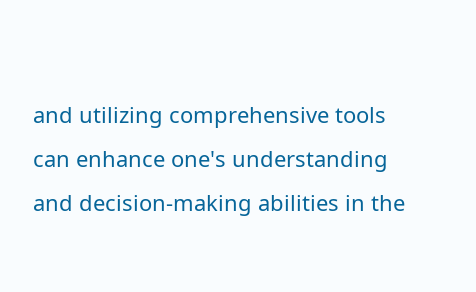and utilizing comprehensive tools can enhance one's understanding and decision-making abilities in the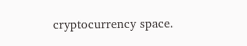cryptocurrency space.